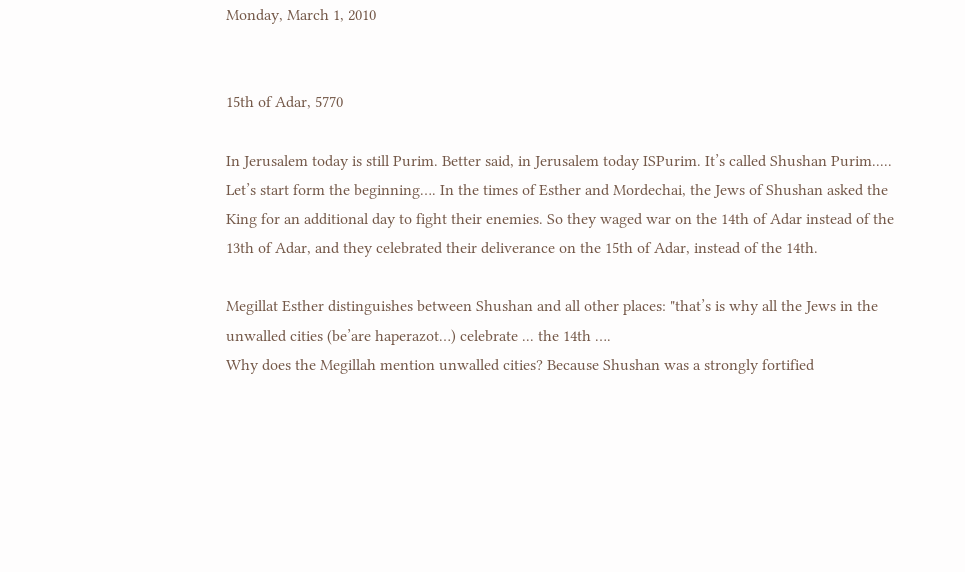Monday, March 1, 2010


15th of Adar, 5770

In Jerusalem today is still Purim. Better said, in Jerusalem today ISPurim. It’s called Shushan Purim..... Let’s start form the beginning…. In the times of Esther and Mordechai, the Jews of Shushan asked the King for an additional day to fight their enemies. So they waged war on the 14th of Adar instead of the 13th of Adar, and they celebrated their deliverance on the 15th of Adar, instead of the 14th.

Megillat Esther distinguishes between Shushan and all other places: "that’s is why all the Jews in the unwalled cities (be’are haperazot…) celebrate ... the 14th ….
Why does the Megillah mention unwalled cities? Because Shushan was a strongly fortified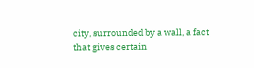city, surrounded by a wall, a fact that gives certain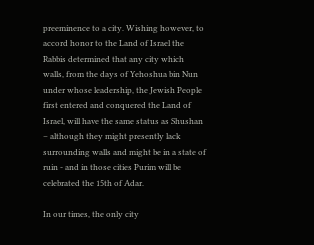preeminence to a city. Wishing however, to accord honor to the Land of Israel the Rabbis determined that any city which walls, from the days of Yehoshua bin Nun under whose leadership, the Jewish People first entered and conquered the Land of Israel, will have the same status as Shushan – although they might presently lack surrounding walls and might be in a state of ruin - and in those cities Purim will be celebrated the 15th of Adar.

In our times, the only city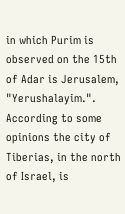in which Purim is observed on the 15th of Adar is Jerusalem, "Yerushalayim.". According to some opinions the city of Tiberias, in the north of Israel, is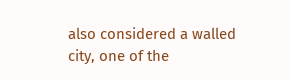also considered a walled city, one of the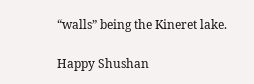“walls” being the Kineret lake.

Happy Shushan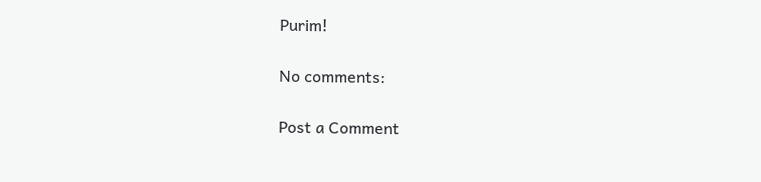Purim!

No comments:

Post a Comment